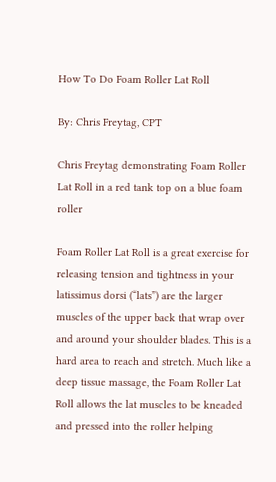How To Do Foam Roller Lat Roll

By: Chris Freytag, CPT

Chris Freytag demonstrating Foam Roller Lat Roll in a red tank top on a blue foam roller

Foam Roller Lat Roll is a great exercise for releasing tension and tightness in your latissimus dorsi (“lats”) are the larger muscles of the upper back that wrap over and around your shoulder blades. This is a hard area to reach and stretch. Much like a deep tissue massage, the Foam Roller Lat Roll allows the lat muscles to be kneaded and pressed into the roller helping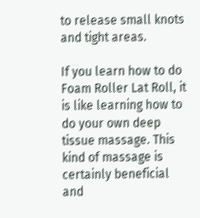to release small knots and tight areas.

If you learn how to do Foam Roller Lat Roll, it is like learning how to do your own deep tissue massage. This kind of massage is certainly beneficial and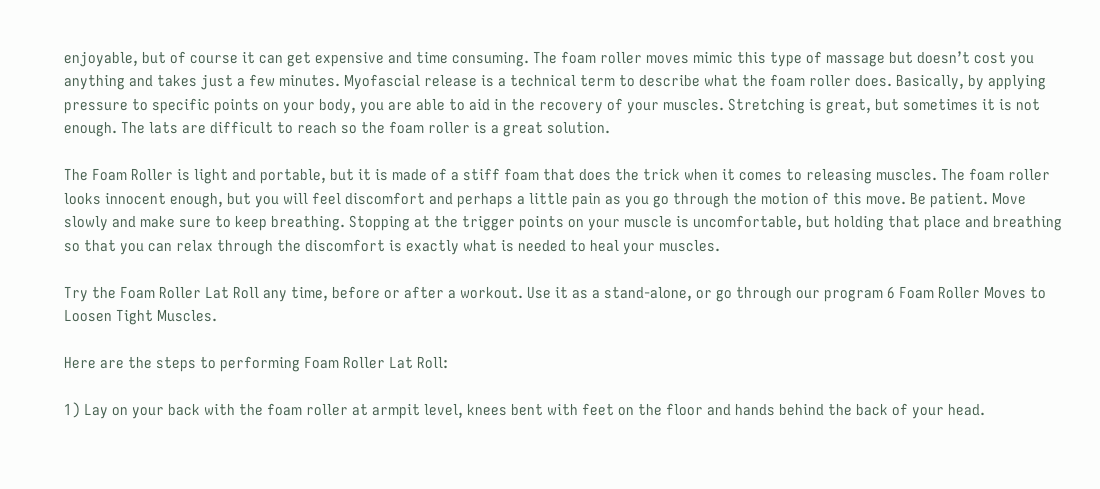enjoyable, but of course it can get expensive and time consuming. The foam roller moves mimic this type of massage but doesn’t cost you anything and takes just a few minutes. Myofascial release is a technical term to describe what the foam roller does. Basically, by applying pressure to specific points on your body, you are able to aid in the recovery of your muscles. Stretching is great, but sometimes it is not enough. The lats are difficult to reach so the foam roller is a great solution.

The Foam Roller is light and portable, but it is made of a stiff foam that does the trick when it comes to releasing muscles. The foam roller looks innocent enough, but you will feel discomfort and perhaps a little pain as you go through the motion of this move. Be patient. Move slowly and make sure to keep breathing. Stopping at the trigger points on your muscle is uncomfortable, but holding that place and breathing so that you can relax through the discomfort is exactly what is needed to heal your muscles.

Try the Foam Roller Lat Roll any time, before or after a workout. Use it as a stand-alone, or go through our program 6 Foam Roller Moves to Loosen Tight Muscles.

Here are the steps to performing Foam Roller Lat Roll:

1) Lay on your back with the foam roller at armpit level, knees bent with feet on the floor and hands behind the back of your head.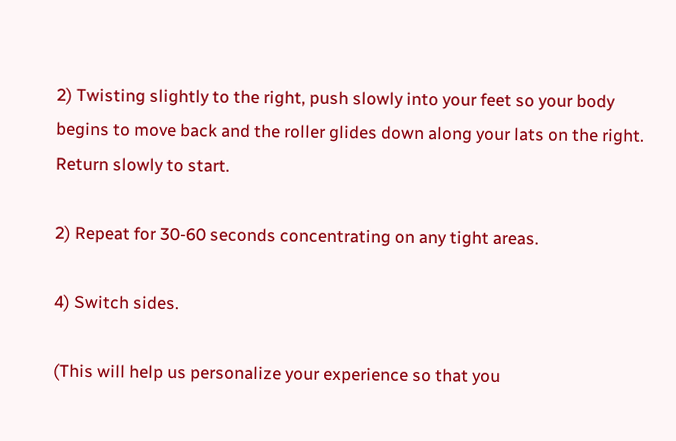2) Twisting slightly to the right, push slowly into your feet so your body begins to move back and the roller glides down along your lats on the right. Return slowly to start.

2) Repeat for 30-60 seconds concentrating on any tight areas.

4) Switch sides.

(This will help us personalize your experience so that you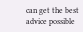can get the best advice possible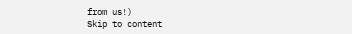from us!)
Skip to content